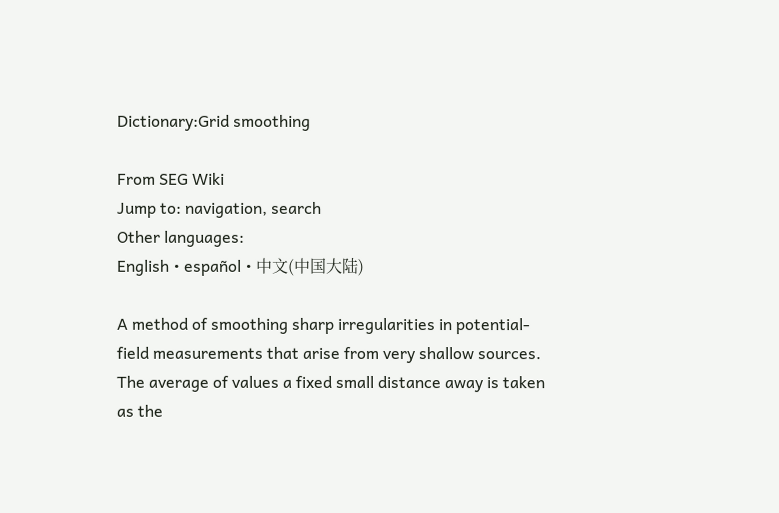Dictionary:Grid smoothing

From SEG Wiki
Jump to: navigation, search
Other languages:
English • español • 中文(中国大陆)

A method of smoothing sharp irregularities in potential-field measurements that arise from very shallow sources. The average of values a fixed small distance away is taken as the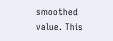smoothed value. This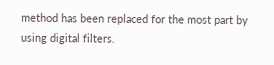method has been replaced for the most part by using digital filters.